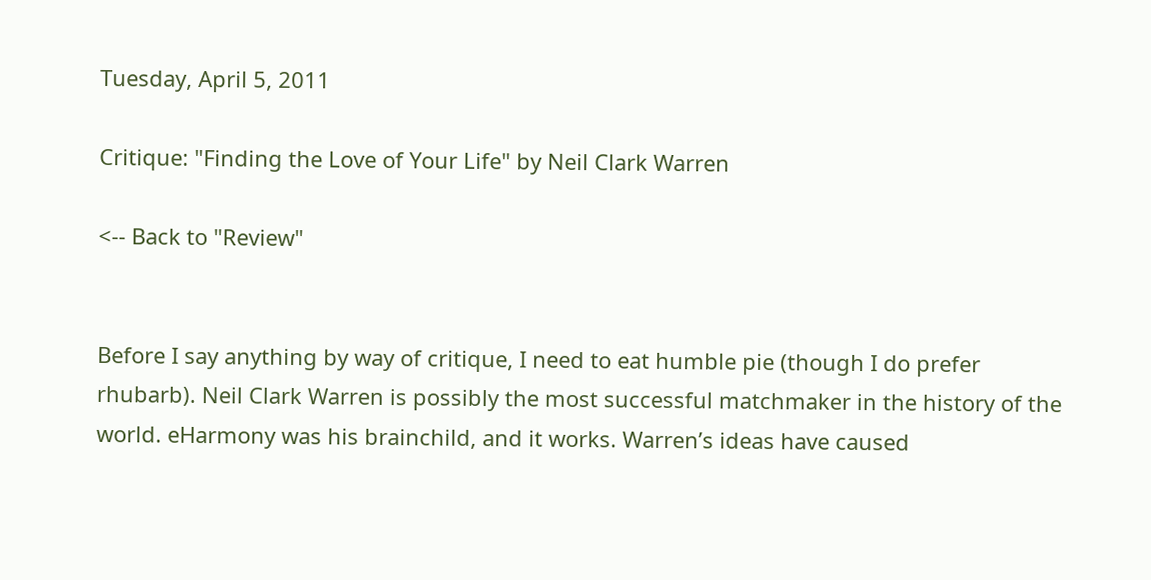Tuesday, April 5, 2011

Critique: "Finding the Love of Your Life" by Neil Clark Warren

<-- Back to "Review"


Before I say anything by way of critique, I need to eat humble pie (though I do prefer rhubarb). Neil Clark Warren is possibly the most successful matchmaker in the history of the world. eHarmony was his brainchild, and it works. Warren’s ideas have caused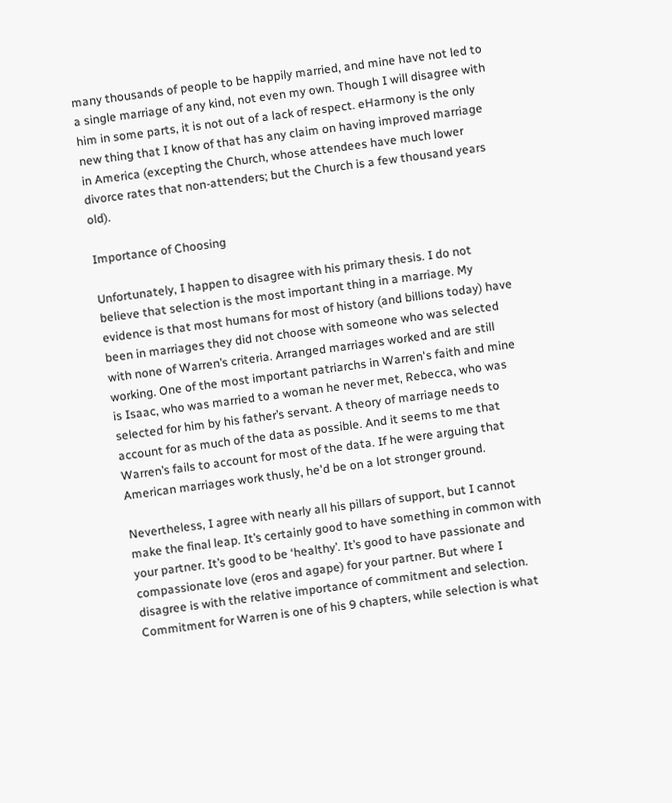many thousands of people to be happily married, and mine have not led to a single marriage of any kind, not even my own. Though I will disagree with him in some parts, it is not out of a lack of respect. eHarmony is the only new thing that I know of that has any claim on having improved marriage in America (excepting the Church, whose attendees have much lower divorce rates that non-attenders; but the Church is a few thousand years old).

Importance of Choosing

Unfortunately, I happen to disagree with his primary thesis. I do not believe that selection is the most important thing in a marriage. My evidence is that most humans for most of history (and billions today) have been in marriages they did not choose with someone who was selected with none of Warren’s criteria. Arranged marriages worked and are still working. One of the most important patriarchs in Warren's faith and mine is Isaac, who was married to a woman he never met, Rebecca, who was selected for him by his father’s servant. A theory of marriage needs to account for as much of the data as possible. And it seems to me that Warren’s fails to account for most of the data. If he were arguing that American marriages work thusly, he'd be on a lot stronger ground.

Nevertheless, I agree with nearly all his pillars of support, but I cannot make the final leap. It’s certainly good to have something in common with your partner. It’s good to be ‘healthy’. It’s good to have passionate and compassionate love (eros and agape) for your partner. But where I disagree is with the relative importance of commitment and selection. Commitment for Warren is one of his 9 chapters, while selection is what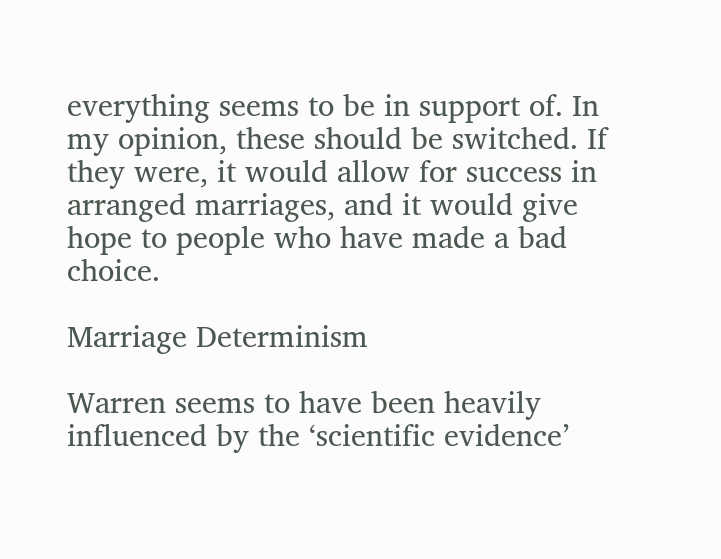everything seems to be in support of. In my opinion, these should be switched. If they were, it would allow for success in arranged marriages, and it would give hope to people who have made a bad choice.

Marriage Determinism

Warren seems to have been heavily influenced by the ‘scientific evidence’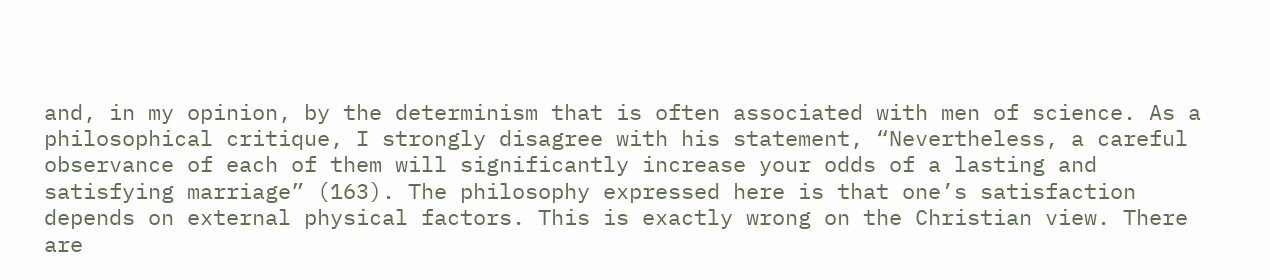and, in my opinion, by the determinism that is often associated with men of science. As a philosophical critique, I strongly disagree with his statement, “Nevertheless, a careful observance of each of them will significantly increase your odds of a lasting and satisfying marriage” (163). The philosophy expressed here is that one’s satisfaction depends on external physical factors. This is exactly wrong on the Christian view. There are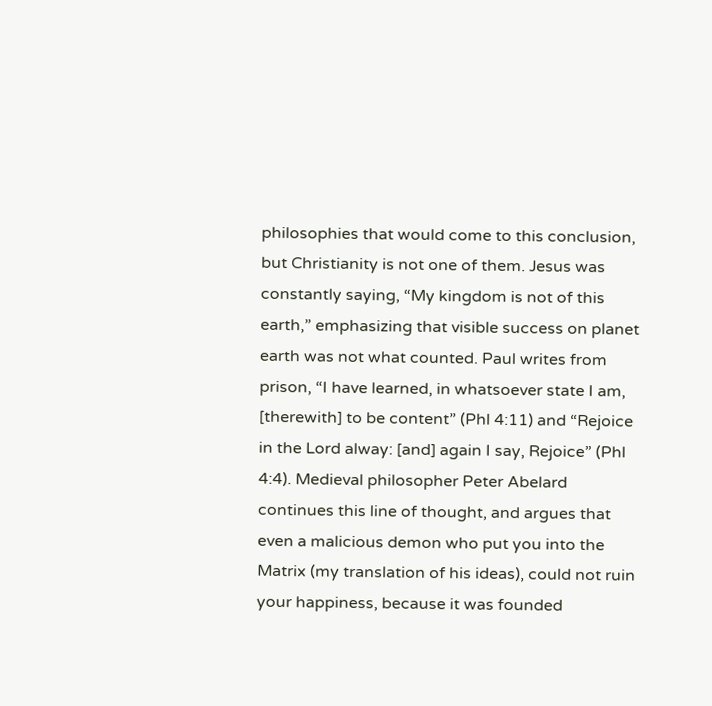philosophies that would come to this conclusion, but Christianity is not one of them. Jesus was constantly saying, “My kingdom is not of this earth,” emphasizing that visible success on planet earth was not what counted. Paul writes from prison, “I have learned, in whatsoever state I am, [therewith] to be content” (Phl 4:11) and “Rejoice in the Lord alway: [and] again I say, Rejoice” (Phl 4:4). Medieval philosopher Peter Abelard continues this line of thought, and argues that even a malicious demon who put you into the Matrix (my translation of his ideas), could not ruin your happiness, because it was founded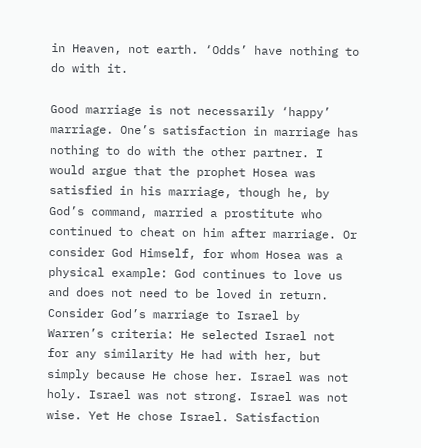in Heaven, not earth. ‘Odds’ have nothing to do with it.

Good marriage is not necessarily ‘happy’ marriage. One’s satisfaction in marriage has nothing to do with the other partner. I would argue that the prophet Hosea was satisfied in his marriage, though he, by God’s command, married a prostitute who continued to cheat on him after marriage. Or consider God Himself, for whom Hosea was a physical example: God continues to love us and does not need to be loved in return. Consider God’s marriage to Israel by Warren’s criteria: He selected Israel not for any similarity He had with her, but simply because He chose her. Israel was not holy. Israel was not strong. Israel was not wise. Yet He chose Israel. Satisfaction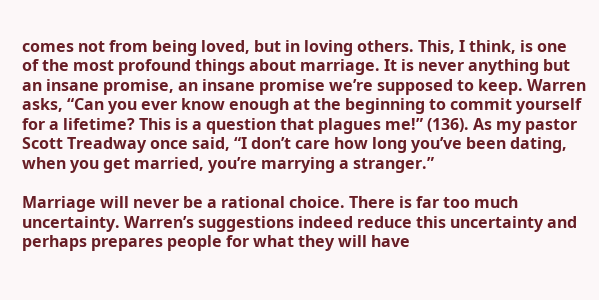comes not from being loved, but in loving others. This, I think, is one of the most profound things about marriage. It is never anything but an insane promise, an insane promise we’re supposed to keep. Warren asks, “Can you ever know enough at the beginning to commit yourself for a lifetime? This is a question that plagues me!” (136). As my pastor Scott Treadway once said, “I don’t care how long you’ve been dating, when you get married, you’re marrying a stranger.”

Marriage will never be a rational choice. There is far too much uncertainty. Warren’s suggestions indeed reduce this uncertainty and perhaps prepares people for what they will have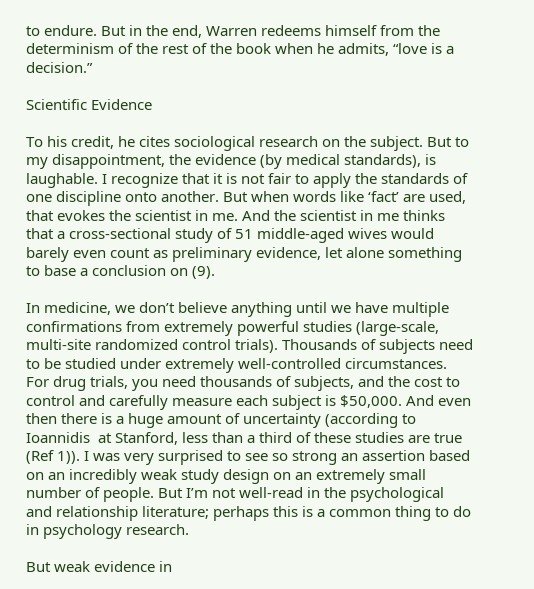to endure. But in the end, Warren redeems himself from the determinism of the rest of the book when he admits, “love is a decision.”

Scientific Evidence

To his credit, he cites sociological research on the subject. But to my disappointment, the evidence (by medical standards), is laughable. I recognize that it is not fair to apply the standards of one discipline onto another. But when words like ‘fact’ are used, that evokes the scientist in me. And the scientist in me thinks that a cross-sectional study of 51 middle-aged wives would barely even count as preliminary evidence, let alone something to base a conclusion on (9).

In medicine, we don’t believe anything until we have multiple confirmations from extremely powerful studies (large-scale, multi-site randomized control trials). Thousands of subjects need to be studied under extremely well-controlled circumstances. For drug trials, you need thousands of subjects, and the cost to control and carefully measure each subject is $50,000. And even then there is a huge amount of uncertainty (according to Ioannidis  at Stanford, less than a third of these studies are true (Ref 1)). I was very surprised to see so strong an assertion based on an incredibly weak study design on an extremely small number of people. But I’m not well-read in the psychological and relationship literature; perhaps this is a common thing to do in psychology research.

But weak evidence in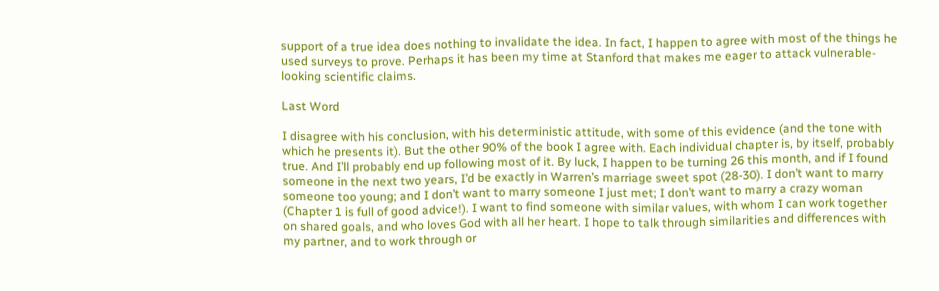support of a true idea does nothing to invalidate the idea. In fact, I happen to agree with most of the things he used surveys to prove. Perhaps it has been my time at Stanford that makes me eager to attack vulnerable-looking scientific claims.

Last Word

I disagree with his conclusion, with his deterministic attitude, with some of this evidence (and the tone with which he presents it). But the other 90% of the book I agree with. Each individual chapter is, by itself, probably true. And I’ll probably end up following most of it. By luck, I happen to be turning 26 this month, and if I found someone in the next two years, I’d be exactly in Warren’s marriage sweet spot (28-30). I don’t want to marry someone too young; and I don’t want to marry someone I just met; I don’t want to marry a crazy woman (Chapter 1 is full of good advice!). I want to find someone with similar values, with whom I can work together on shared goals, and who loves God with all her heart. I hope to talk through similarities and differences with my partner, and to work through or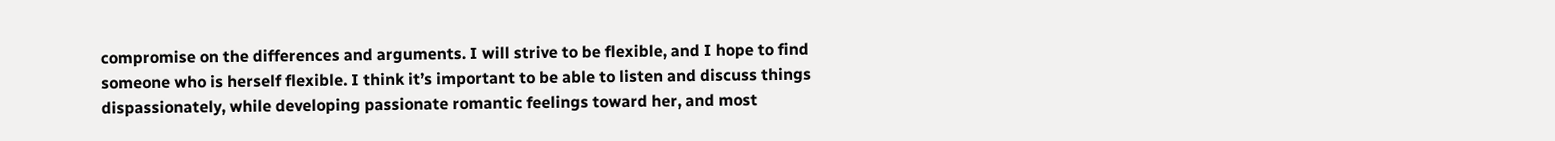compromise on the differences and arguments. I will strive to be flexible, and I hope to find someone who is herself flexible. I think it’s important to be able to listen and discuss things dispassionately, while developing passionate romantic feelings toward her, and most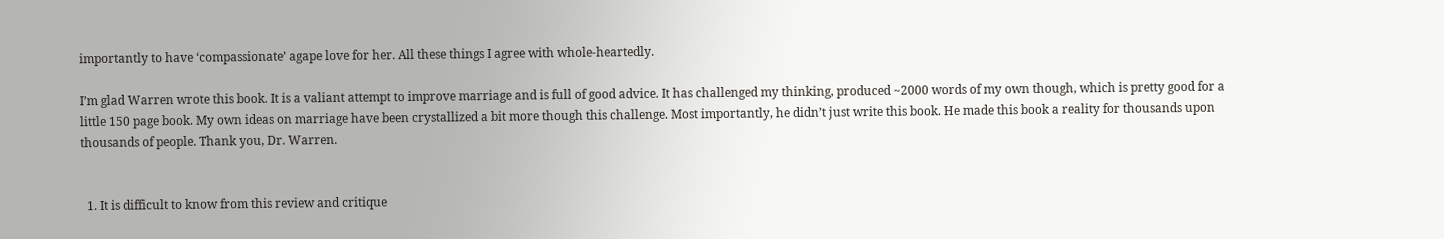importantly to have ‘compassionate’ agape love for her. All these things I agree with whole-heartedly.

I’m glad Warren wrote this book. It is a valiant attempt to improve marriage and is full of good advice. It has challenged my thinking, produced ~2000 words of my own though, which is pretty good for a little 150 page book. My own ideas on marriage have been crystallized a bit more though this challenge. Most importantly, he didn’t just write this book. He made this book a reality for thousands upon thousands of people. Thank you, Dr. Warren.


  1. It is difficult to know from this review and critique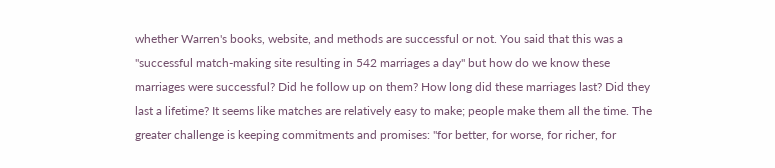whether Warren's books, website, and methods are successful or not. You said that this was a "successful match-making site resulting in 542 marriages a day" but how do we know these marriages were successful? Did he follow up on them? How long did these marriages last? Did they last a lifetime? It seems like matches are relatively easy to make; people make them all the time. The greater challenge is keeping commitments and promises: "for better, for worse, for richer, for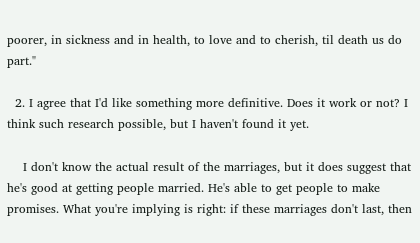poorer, in sickness and in health, to love and to cherish, til death us do part."

  2. I agree that I'd like something more definitive. Does it work or not? I think such research possible, but I haven't found it yet.

    I don't know the actual result of the marriages, but it does suggest that he's good at getting people married. He's able to get people to make promises. What you're implying is right: if these marriages don't last, then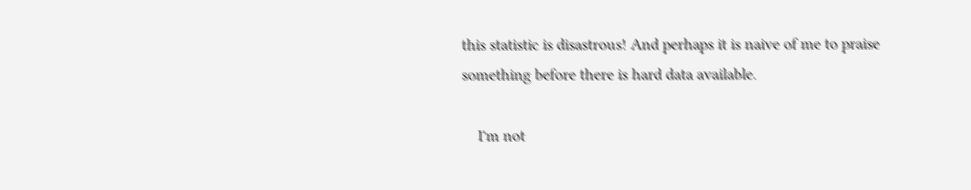this statistic is disastrous! And perhaps it is naive of me to praise something before there is hard data available.

    I'm not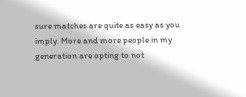sure matches are quite as easy as you imply. More and more people in my generation are opting to not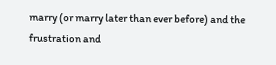marry (or marry later than ever before) and the frustration and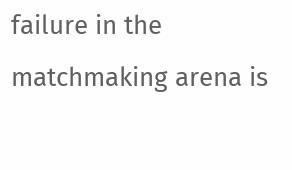failure in the matchmaking arena is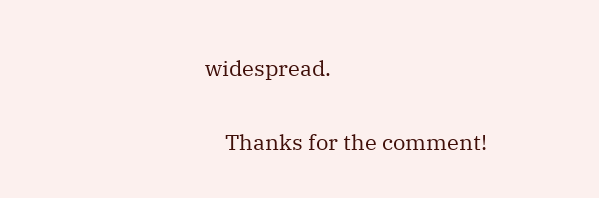widespread.

    Thanks for the comment!